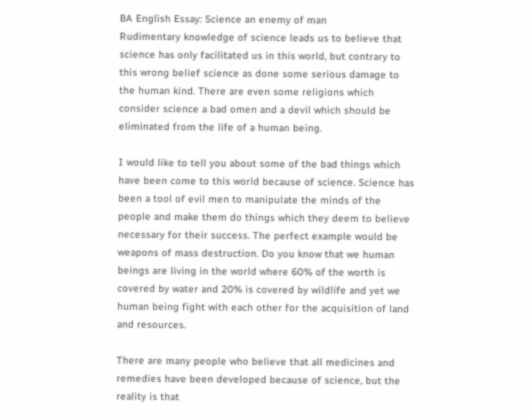BA English Essay: Science an enemy of man
Rudimentary knowledge of science leads us to believe that science has only facilitated us in this world, but contrary to this wrong belief science as done some serious damage to the human kind. There are even some religions which consider science a bad omen and a devil which should be eliminated from the life of a human being.

I would like to tell you about some of the bad things which have been come to this world because of science. Science has been a tool of evil men to manipulate the minds of the people and make them do things which they deem to believe necessary for their success. The perfect example would be weapons of mass destruction. Do you know that we human beings are living in the world where 60% of the worth is covered by water and 20% is covered by wildlife and yet we human being fight with each other for the acquisition of land and resources.

There are many people who believe that all medicines and remedies have been developed because of science, but the reality is that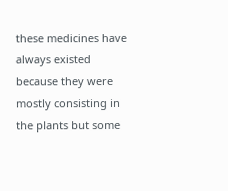these medicines have always existed because they were mostly consisting in the plants but some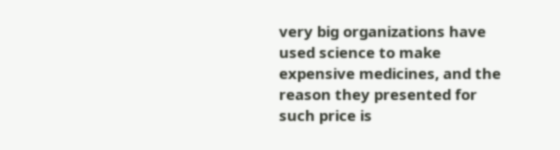very big organizations have used science to make expensive medicines, and the reason they presented for such price is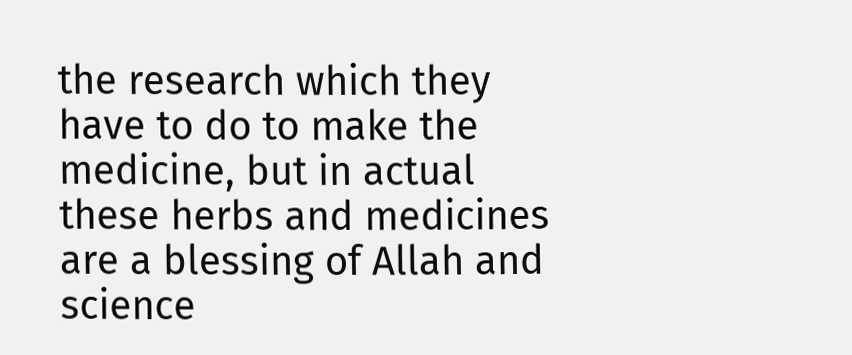the research which they have to do to make the medicine, but in actual these herbs and medicines are a blessing of Allah and science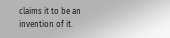claims it to be an invention of it.